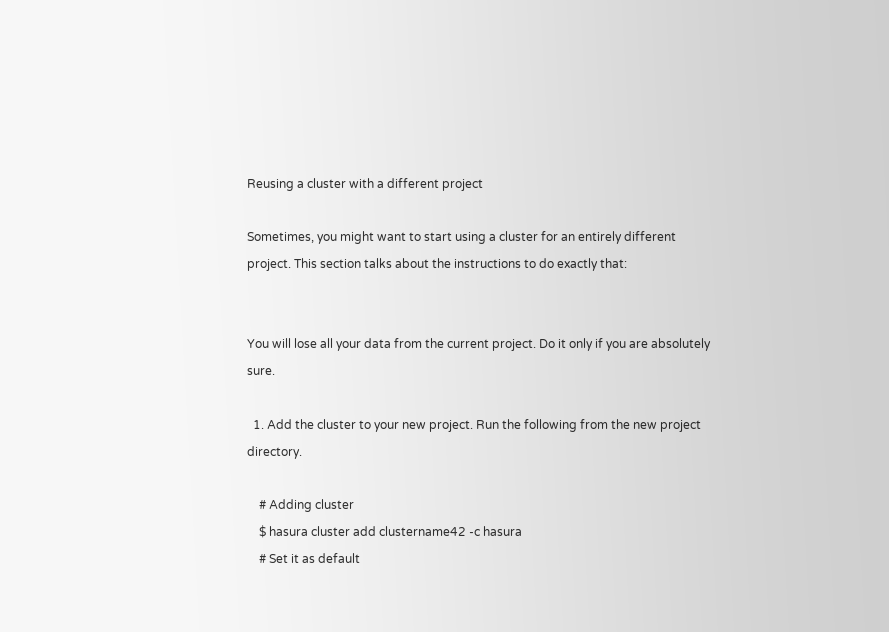Reusing a cluster with a different project

Sometimes, you might want to start using a cluster for an entirely different project. This section talks about the instructions to do exactly that:


You will lose all your data from the current project. Do it only if you are absolutely sure.

  1. Add the cluster to your new project. Run the following from the new project directory.

    # Adding cluster
    $ hasura cluster add clustername42 -c hasura
    # Set it as default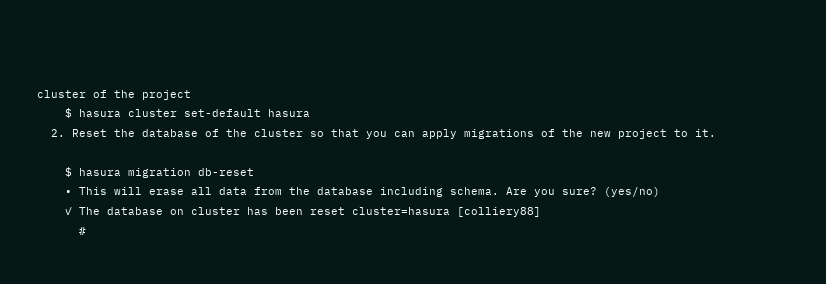cluster of the project
    $ hasura cluster set-default hasura
  2. Reset the database of the cluster so that you can apply migrations of the new project to it.

    $ hasura migration db-reset
    • This will erase all data from the database including schema. Are you sure? (yes/no)
    ✓ The database on cluster has been reset cluster=hasura [colliery88]
      #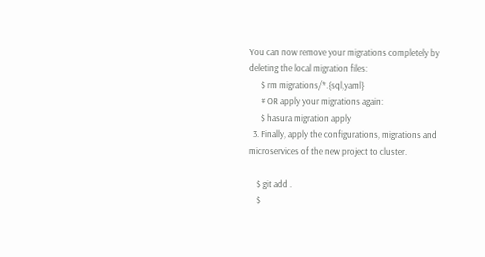You can now remove your migrations completely by deleting the local migration files:
      $ rm migrations/*.{sql,yaml}
      # OR apply your migrations again:
      $ hasura migration apply
  3. Finally, apply the configurations, migrations and microservices of the new project to cluster.

    $ git add .
    $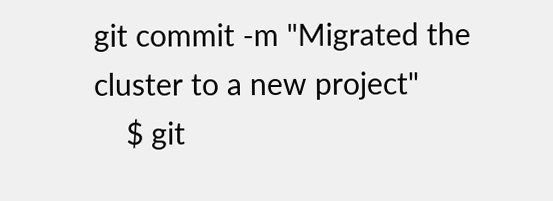git commit -m "Migrated the cluster to a new project"
    $ git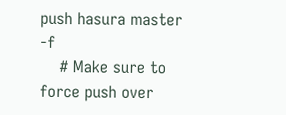push hasura master -f
    # Make sure to force push over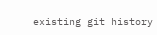existing git history